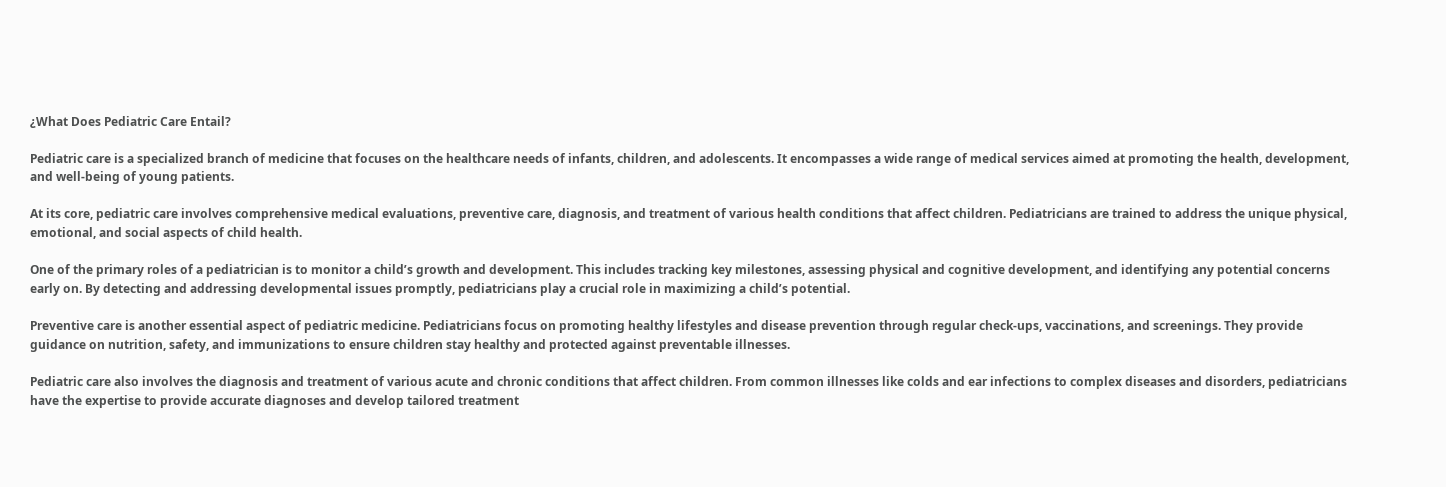¿What Does Pediatric Care Entail?

Pediatric care is a specialized branch of medicine that focuses on the healthcare needs of infants, children, and adolescents. It encompasses a wide range of medical services aimed at promoting the health, development, and well-being of young patients.

At its core, pediatric care involves comprehensive medical evaluations, preventive care, diagnosis, and treatment of various health conditions that affect children. Pediatricians are trained to address the unique physical, emotional, and social aspects of child health.

One of the primary roles of a pediatrician is to monitor a child’s growth and development. This includes tracking key milestones, assessing physical and cognitive development, and identifying any potential concerns early on. By detecting and addressing developmental issues promptly, pediatricians play a crucial role in maximizing a child’s potential.

Preventive care is another essential aspect of pediatric medicine. Pediatricians focus on promoting healthy lifestyles and disease prevention through regular check-ups, vaccinations, and screenings. They provide guidance on nutrition, safety, and immunizations to ensure children stay healthy and protected against preventable illnesses.

Pediatric care also involves the diagnosis and treatment of various acute and chronic conditions that affect children. From common illnesses like colds and ear infections to complex diseases and disorders, pediatricians have the expertise to provide accurate diagnoses and develop tailored treatment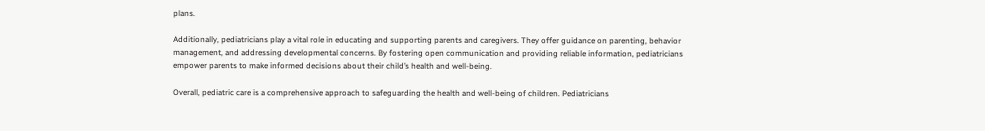plans.

Additionally, pediatricians play a vital role in educating and supporting parents and caregivers. They offer guidance on parenting, behavior management, and addressing developmental concerns. By fostering open communication and providing reliable information, pediatricians empower parents to make informed decisions about their child’s health and well-being.

Overall, pediatric care is a comprehensive approach to safeguarding the health and well-being of children. Pediatricians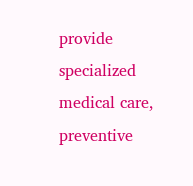provide specialized medical care, preventive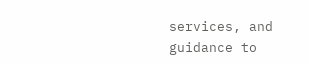services, and guidance to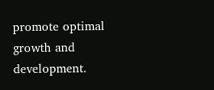promote optimal growth and development.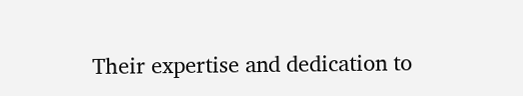Their expertise and dedication to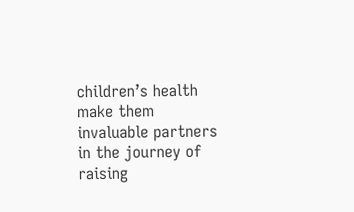children’s health make them invaluable partners in the journey of raising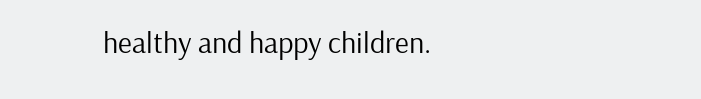healthy and happy children.